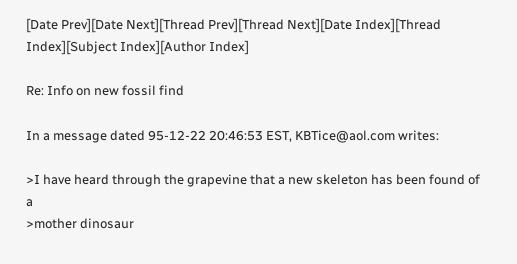[Date Prev][Date Next][Thread Prev][Thread Next][Date Index][Thread Index][Subject Index][Author Index]

Re: Info on new fossil find

In a message dated 95-12-22 20:46:53 EST, KBTice@aol.com writes:

>I have heard through the grapevine that a new skeleton has been found of a
>mother dinosaur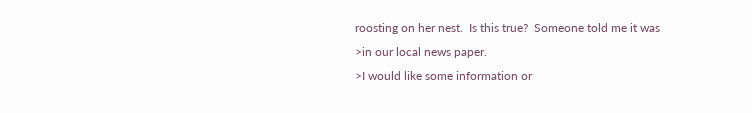roosting on her nest.  Is this true?  Someone told me it was
>in our local news paper.
>I would like some information or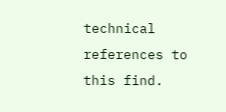technical references to this find.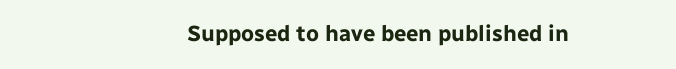Supposed to have been published in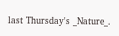last Thursday's _Nature_.